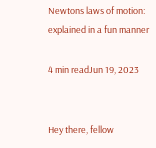Newtons laws of motion: explained in a fun manner

4 min readJun 19, 2023


Hey there, fellow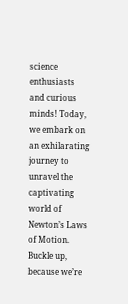science enthusiasts and curious minds! Today, we embark on an exhilarating journey to unravel the captivating world of Newton’s Laws of Motion. Buckle up, because we’re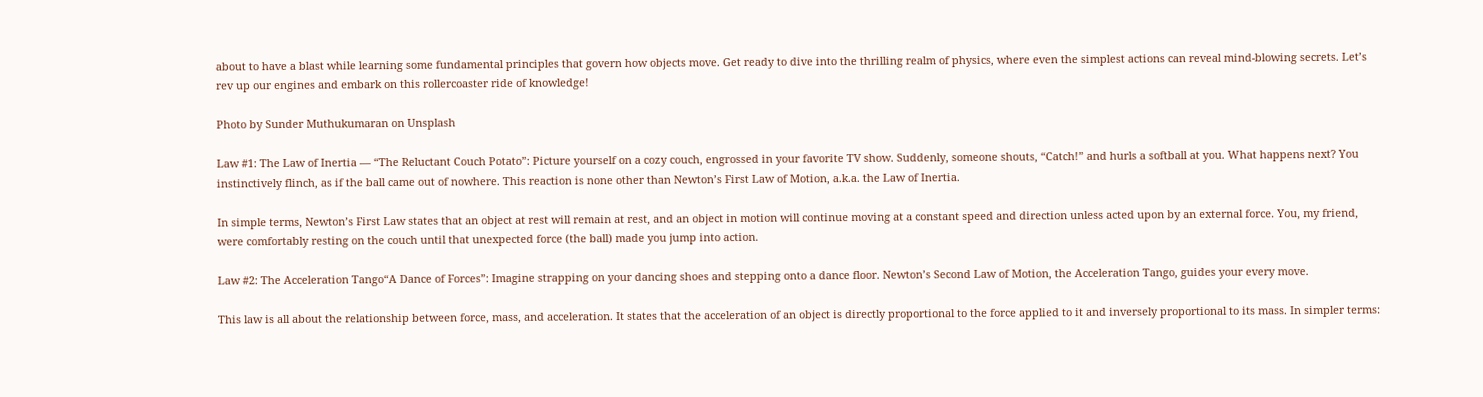about to have a blast while learning some fundamental principles that govern how objects move. Get ready to dive into the thrilling realm of physics, where even the simplest actions can reveal mind-blowing secrets. Let’s rev up our engines and embark on this rollercoaster ride of knowledge!

Photo by Sunder Muthukumaran on Unsplash

Law #1: The Law of Inertia — “The Reluctant Couch Potato”: Picture yourself on a cozy couch, engrossed in your favorite TV show. Suddenly, someone shouts, “Catch!” and hurls a softball at you. What happens next? You instinctively flinch, as if the ball came out of nowhere. This reaction is none other than Newton’s First Law of Motion, a.k.a. the Law of Inertia.

In simple terms, Newton’s First Law states that an object at rest will remain at rest, and an object in motion will continue moving at a constant speed and direction unless acted upon by an external force. You, my friend, were comfortably resting on the couch until that unexpected force (the ball) made you jump into action.

Law #2: The Acceleration Tango“A Dance of Forces”: Imagine strapping on your dancing shoes and stepping onto a dance floor. Newton’s Second Law of Motion, the Acceleration Tango, guides your every move.

This law is all about the relationship between force, mass, and acceleration. It states that the acceleration of an object is directly proportional to the force applied to it and inversely proportional to its mass. In simpler terms: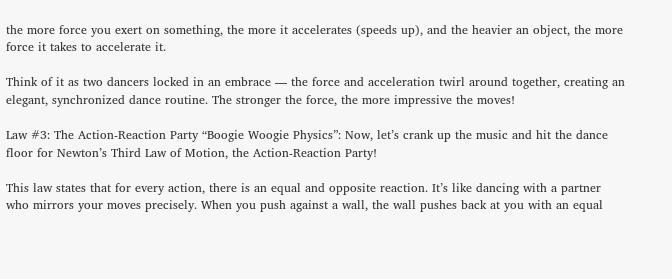the more force you exert on something, the more it accelerates (speeds up), and the heavier an object, the more force it takes to accelerate it.

Think of it as two dancers locked in an embrace — the force and acceleration twirl around together, creating an elegant, synchronized dance routine. The stronger the force, the more impressive the moves!

Law #3: The Action-Reaction Party “Boogie Woogie Physics”: Now, let’s crank up the music and hit the dance floor for Newton’s Third Law of Motion, the Action-Reaction Party!

This law states that for every action, there is an equal and opposite reaction. It’s like dancing with a partner who mirrors your moves precisely. When you push against a wall, the wall pushes back at you with an equal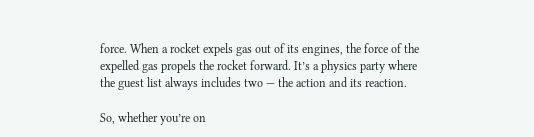force. When a rocket expels gas out of its engines, the force of the expelled gas propels the rocket forward. It’s a physics party where the guest list always includes two — the action and its reaction.

So, whether you’re on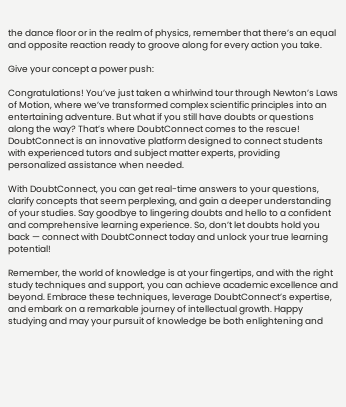the dance floor or in the realm of physics, remember that there’s an equal and opposite reaction ready to groove along for every action you take.

Give your concept a power push:

Congratulations! You’ve just taken a whirlwind tour through Newton’s Laws of Motion, where we’ve transformed complex scientific principles into an entertaining adventure. But what if you still have doubts or questions along the way? That’s where DoubtConnect comes to the rescue! DoubtConnect is an innovative platform designed to connect students with experienced tutors and subject matter experts, providing personalized assistance when needed.

With DoubtConnect, you can get real-time answers to your questions, clarify concepts that seem perplexing, and gain a deeper understanding of your studies. Say goodbye to lingering doubts and hello to a confident and comprehensive learning experience. So, don’t let doubts hold you back — connect with DoubtConnect today and unlock your true learning potential!

Remember, the world of knowledge is at your fingertips, and with the right study techniques and support, you can achieve academic excellence and beyond. Embrace these techniques, leverage DoubtConnect’s expertise, and embark on a remarkable journey of intellectual growth. Happy studying and may your pursuit of knowledge be both enlightening and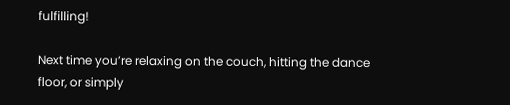fulfilling!

Next time you’re relaxing on the couch, hitting the dance floor, or simply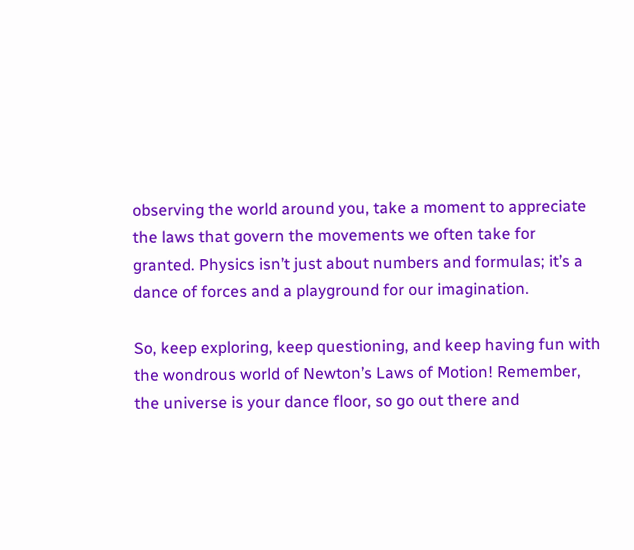observing the world around you, take a moment to appreciate the laws that govern the movements we often take for granted. Physics isn’t just about numbers and formulas; it’s a dance of forces and a playground for our imagination.

So, keep exploring, keep questioning, and keep having fun with the wondrous world of Newton’s Laws of Motion! Remember, the universe is your dance floor, so go out there and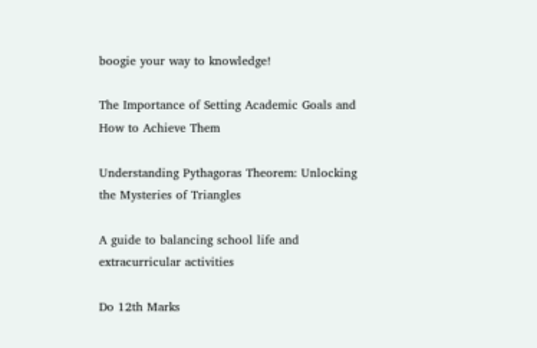boogie your way to knowledge!

The Importance of Setting Academic Goals and How to Achieve Them

Understanding Pythagoras Theorem: Unlocking the Mysteries of Triangles

A guide to balancing school life and extracurricular activities

Do 12th Marks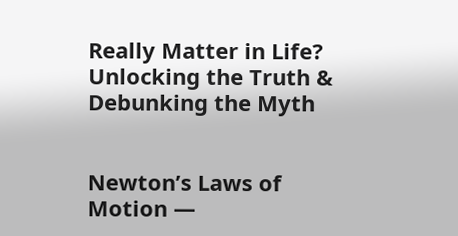Really Matter in Life? Unlocking the Truth & Debunking the Myth


Newton’s Laws of Motion —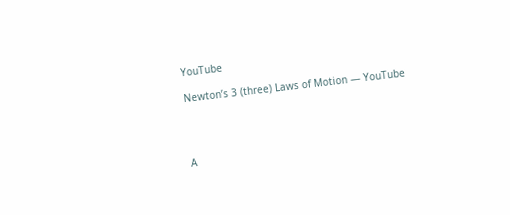YouTube

Newton’s 3 (three) Laws of Motion — YouTube




A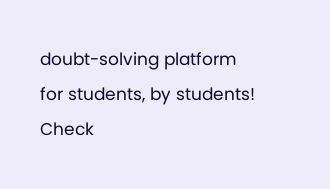doubt-solving platform for students, by students! Check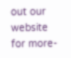out our website for more-